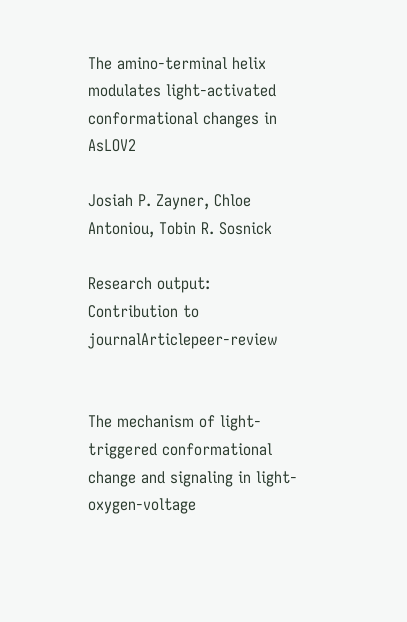The amino-terminal helix modulates light-activated conformational changes in AsLOV2

Josiah P. Zayner, Chloe Antoniou, Tobin R. Sosnick

Research output: Contribution to journalArticlepeer-review


The mechanism of light-triggered conformational change and signaling in light-oxygen-voltage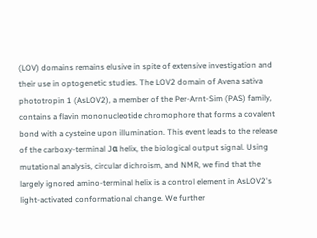(LOV) domains remains elusive in spite of extensive investigation and their use in optogenetic studies. The LOV2 domain of Avena sativa phototropin 1 (AsLOV2), a member of the Per-Arnt-Sim (PAS) family, contains a flavin mononucleotide chromophore that forms a covalent bond with a cysteine upon illumination. This event leads to the release of the carboxy-terminal Jα helix, the biological output signal. Using mutational analysis, circular dichroism, and NMR, we find that the largely ignored amino-terminal helix is a control element in AsLOV2's light-activated conformational change. We further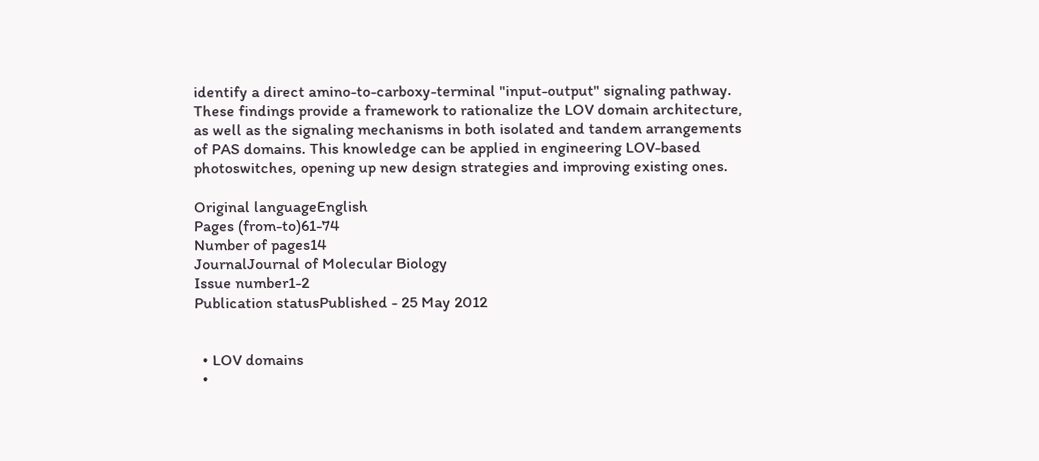identify a direct amino-to-carboxy-terminal "input-output" signaling pathway. These findings provide a framework to rationalize the LOV domain architecture, as well as the signaling mechanisms in both isolated and tandem arrangements of PAS domains. This knowledge can be applied in engineering LOV-based photoswitches, opening up new design strategies and improving existing ones.

Original languageEnglish
Pages (from-to)61-74
Number of pages14
JournalJournal of Molecular Biology
Issue number1-2
Publication statusPublished - 25 May 2012


  • LOV domains
  •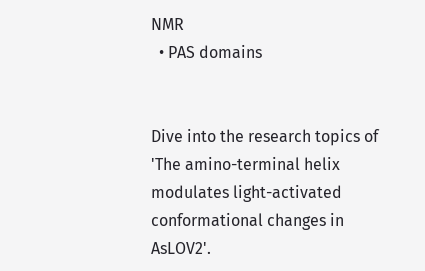NMR
  • PAS domains


Dive into the research topics of 'The amino-terminal helix modulates light-activated conformational changes in AsLOV2'.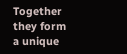Together they form a unique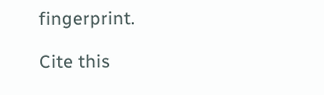fingerprint.

Cite this